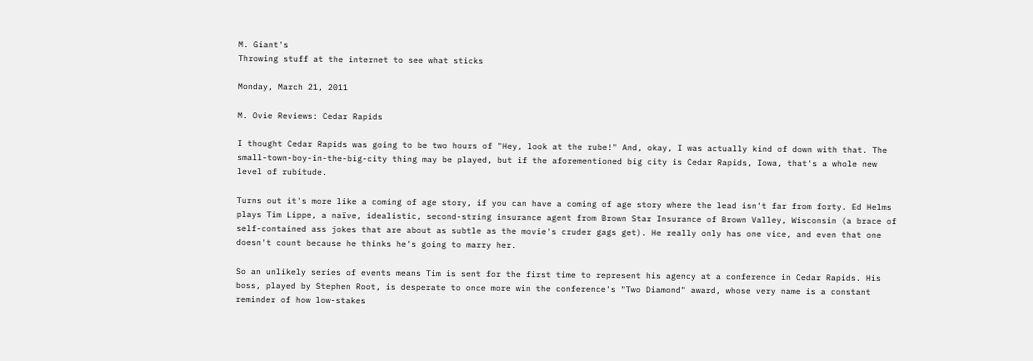M. Giant's
Throwing stuff at the internet to see what sticks

Monday, March 21, 2011

M. Ovie Reviews: Cedar Rapids

I thought Cedar Rapids was going to be two hours of "Hey, look at the rube!" And, okay, I was actually kind of down with that. The small-town-boy-in-the-big-city thing may be played, but if the aforementioned big city is Cedar Rapids, Iowa, that's a whole new level of rubitude.

Turns out it's more like a coming of age story, if you can have a coming of age story where the lead isn't far from forty. Ed Helms plays Tim Lippe, a naïve, idealistic, second-string insurance agent from Brown Star Insurance of Brown Valley, Wisconsin (a brace of self-contained ass jokes that are about as subtle as the movie's cruder gags get). He really only has one vice, and even that one doesn't count because he thinks he's going to marry her.

So an unlikely series of events means Tim is sent for the first time to represent his agency at a conference in Cedar Rapids. His boss, played by Stephen Root, is desperate to once more win the conference's "Two Diamond" award, whose very name is a constant reminder of how low-stakes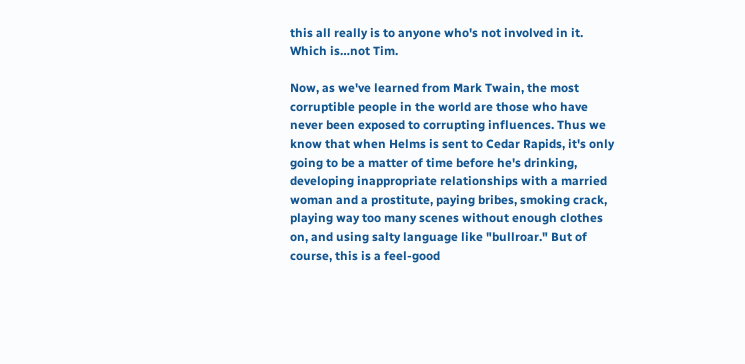this all really is to anyone who's not involved in it. Which is…not Tim.

Now, as we've learned from Mark Twain, the most corruptible people in the world are those who have never been exposed to corrupting influences. Thus we know that when Helms is sent to Cedar Rapids, it's only going to be a matter of time before he's drinking, developing inappropriate relationships with a married woman and a prostitute, paying bribes, smoking crack, playing way too many scenes without enough clothes on, and using salty language like "bullroar." But of course, this is a feel-good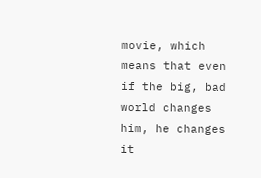movie, which means that even if the big, bad world changes him, he changes it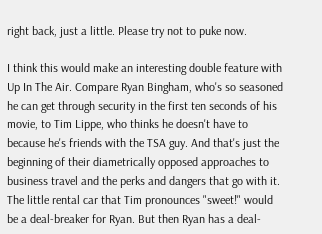right back, just a little. Please try not to puke now.

I think this would make an interesting double feature with Up In The Air. Compare Ryan Bingham, who's so seasoned he can get through security in the first ten seconds of his movie, to Tim Lippe, who thinks he doesn't have to because he's friends with the TSA guy. And that's just the beginning of their diametrically opposed approaches to business travel and the perks and dangers that go with it. The little rental car that Tim pronounces "sweet!" would be a deal-breaker for Ryan. But then Ryan has a deal-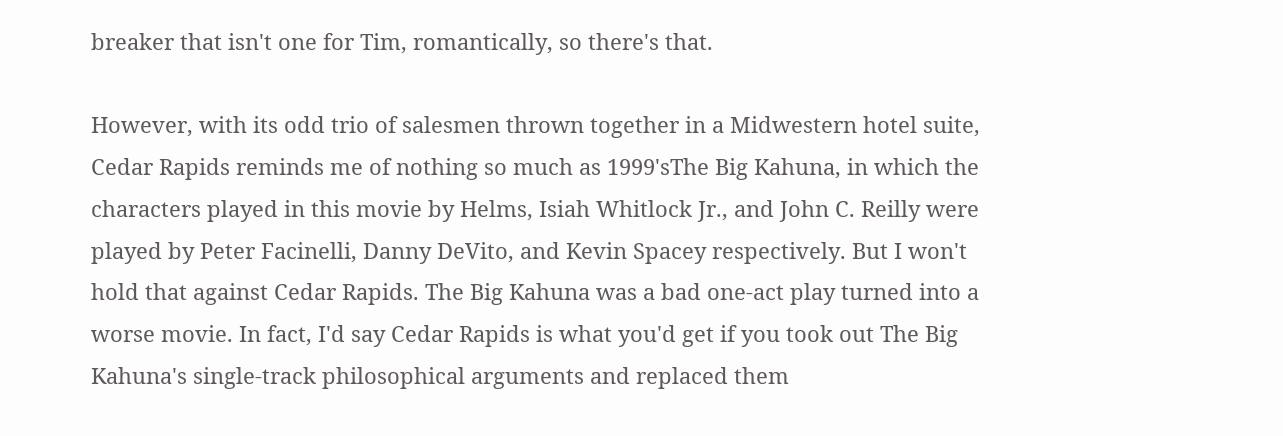breaker that isn't one for Tim, romantically, so there's that.

However, with its odd trio of salesmen thrown together in a Midwestern hotel suite, Cedar Rapids reminds me of nothing so much as 1999'sThe Big Kahuna, in which the characters played in this movie by Helms, Isiah Whitlock Jr., and John C. Reilly were played by Peter Facinelli, Danny DeVito, and Kevin Spacey respectively. But I won't hold that against Cedar Rapids. The Big Kahuna was a bad one-act play turned into a worse movie. In fact, I'd say Cedar Rapids is what you'd get if you took out The Big Kahuna's single-track philosophical arguments and replaced them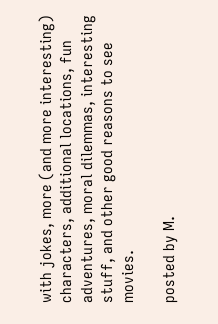with jokes, more (and more interesting) characters, additional locations, fun adventures, moral dilemmas, interesting stuff, and other good reasons to see movies.

posted by M.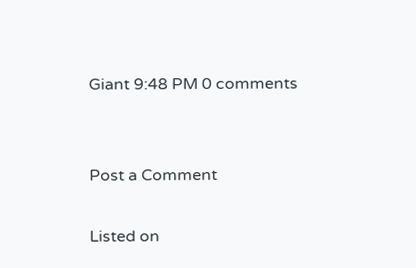Giant 9:48 PM 0 comments


Post a Comment

Listed on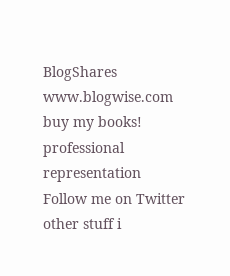BlogShares www.blogwise.com
buy my books!
professional representation
Follow me on Twitter
other stuff i